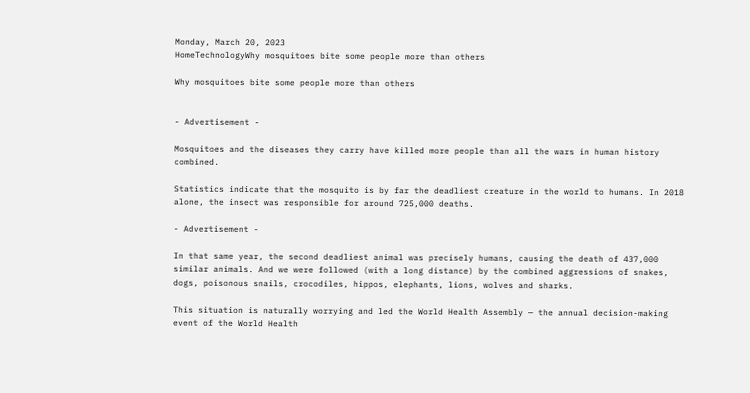Monday, March 20, 2023
HomeTechnologyWhy mosquitoes bite some people more than others

Why mosquitoes bite some people more than others


- Advertisement -

Mosquitoes and the diseases they carry have killed more people than all the wars in human history combined.

Statistics indicate that the mosquito is by far the deadliest creature in the world to humans. In 2018 alone, the insect was responsible for around 725,000 deaths.

- Advertisement -

In that same year, the second deadliest animal was precisely humans, causing the death of 437,000 similar animals. And we were followed (with a long distance) by the combined aggressions of snakes, dogs, poisonous snails, crocodiles, hippos, elephants, lions, wolves and sharks.

This situation is naturally worrying and led the World Health Assembly — the annual decision-making event of the World Health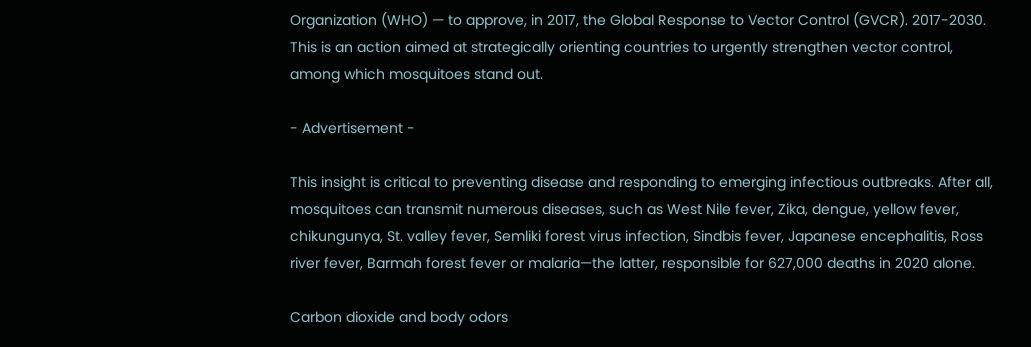Organization (WHO) — to approve, in 2017, the Global Response to Vector Control (GVCR). 2017-2030. This is an action aimed at strategically orienting countries to urgently strengthen vector control, among which mosquitoes stand out.

- Advertisement -

This insight is critical to preventing disease and responding to emerging infectious outbreaks. After all, mosquitoes can transmit numerous diseases, such as West Nile fever, Zika, dengue, yellow fever, chikungunya, St. valley fever, Semliki forest virus infection, Sindbis fever, Japanese encephalitis, Ross river fever, Barmah forest fever or malaria—the latter, responsible for 627,000 deaths in 2020 alone.

Carbon dioxide and body odors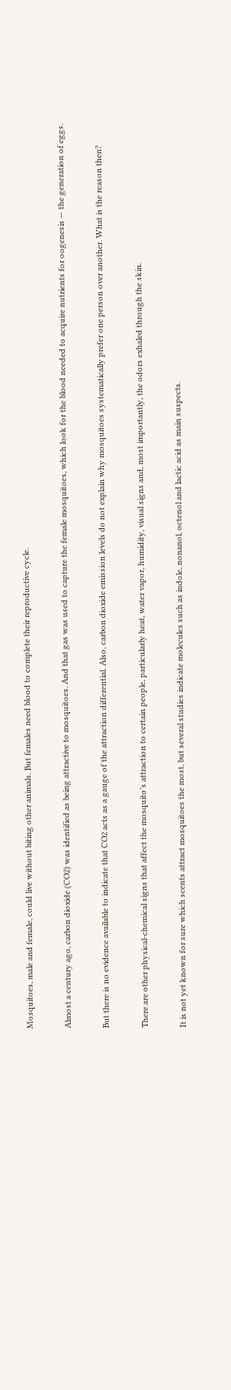Mosquitoes, male and female, could live without biting other animals. But females need blood to complete their reproductive cycle.

Almost a century ago, carbon dioxide (CO2) was identified as being attractive to mosquitoes. And that gas was used to capture the female mosquitoes, which look for the blood needed to acquire nutrients for oogenesis — the generation of eggs.

But there is no evidence available to indicate that CO2 acts as a gauge of the attraction differential. Also, carbon dioxide emission levels do not explain why mosquitoes systematically prefer one person over another. What is the reason then?

There are other physical-chemical signs that affect the mosquito’s attraction to certain people, particularly heat, water vapor, humidity, visual signs and, most importantly, the odors exhaled through the skin.

It is not yet known for sure which scents attract mosquitoes the most, but several studies indicate molecules such as indole, nonanol, octenol and lactic acid as main suspects.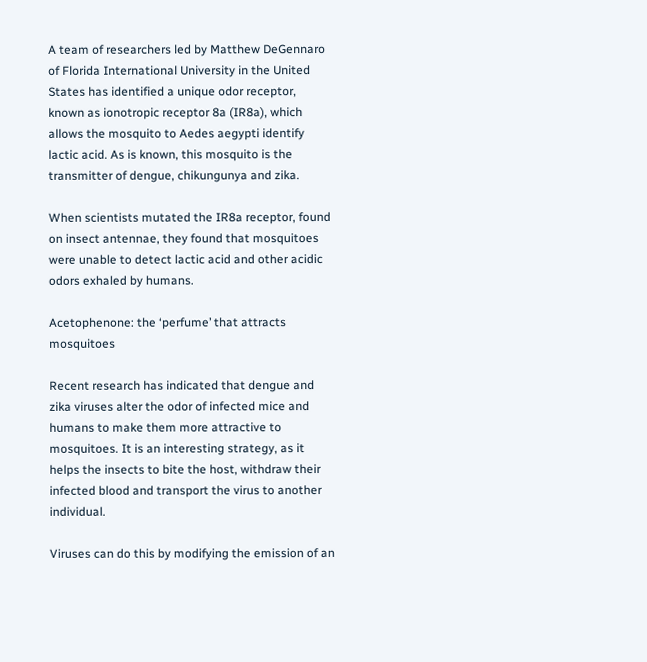A team of researchers led by Matthew DeGennaro of Florida International University in the United States has identified a unique odor receptor, known as ionotropic receptor 8a (IR8a), which allows the mosquito to Aedes aegypti identify lactic acid. As is known, this mosquito is the transmitter of dengue, chikungunya and zika.

When scientists mutated the IR8a receptor, found on insect antennae, they found that mosquitoes were unable to detect lactic acid and other acidic odors exhaled by humans.

Acetophenone: the ‘perfume’ that attracts mosquitoes

Recent research has indicated that dengue and zika viruses alter the odor of infected mice and humans to make them more attractive to mosquitoes. It is an interesting strategy, as it helps the insects to bite the host, withdraw their infected blood and transport the virus to another individual.

Viruses can do this by modifying the emission of an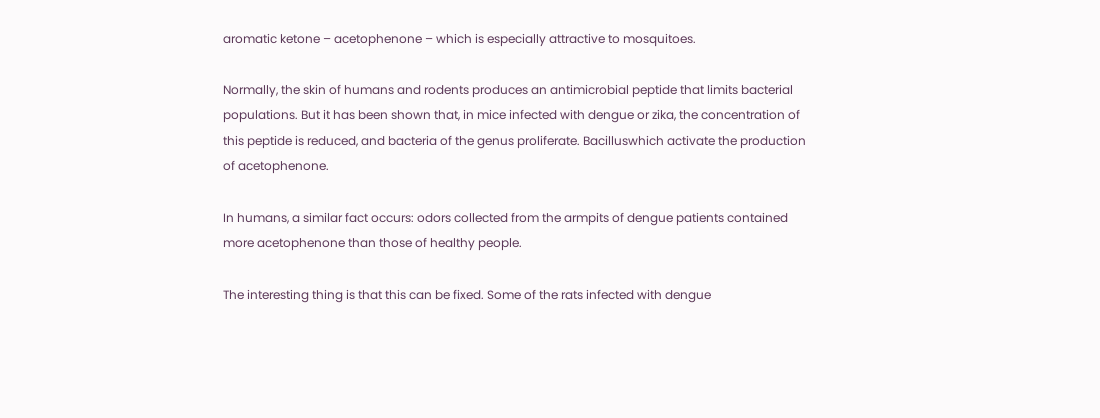aromatic ketone – acetophenone – which is especially attractive to mosquitoes.

Normally, the skin of humans and rodents produces an antimicrobial peptide that limits bacterial populations. But it has been shown that, in mice infected with dengue or zika, the concentration of this peptide is reduced, and bacteria of the genus proliferate. Bacilluswhich activate the production of acetophenone.

In humans, a similar fact occurs: odors collected from the armpits of dengue patients contained more acetophenone than those of healthy people.

The interesting thing is that this can be fixed. Some of the rats infected with dengue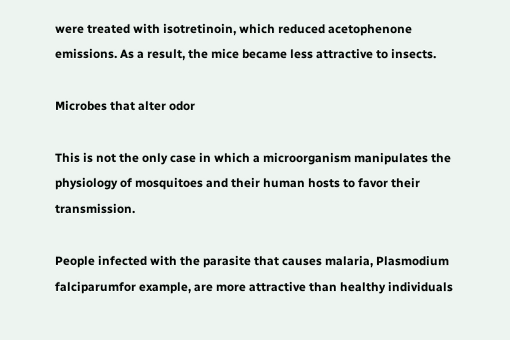were treated with isotretinoin, which reduced acetophenone emissions. As a result, the mice became less attractive to insects.

Microbes that alter odor

This is not the only case in which a microorganism manipulates the physiology of mosquitoes and their human hosts to favor their transmission.

People infected with the parasite that causes malaria, Plasmodium falciparumfor example, are more attractive than healthy individuals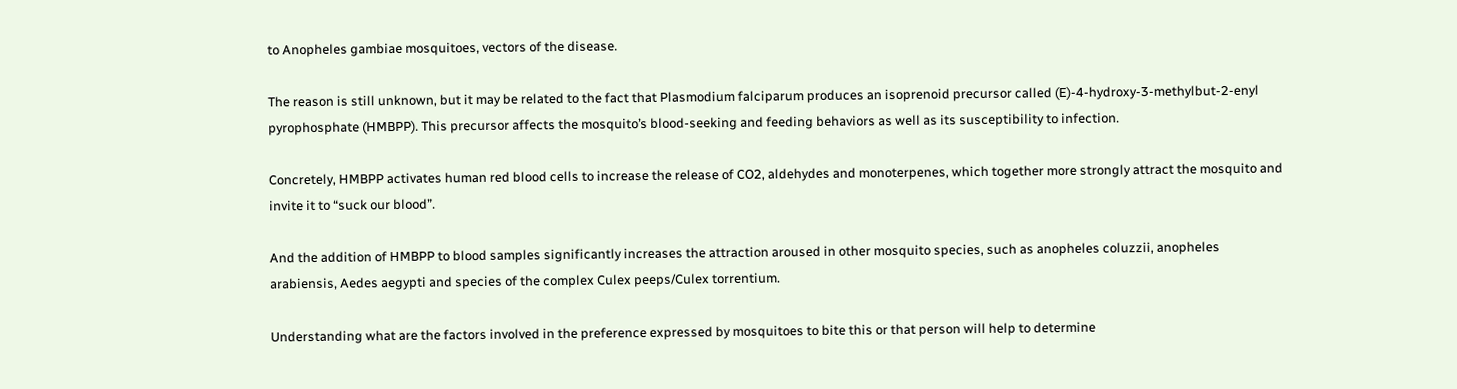to Anopheles gambiae mosquitoes, vectors of the disease.

The reason is still unknown, but it may be related to the fact that Plasmodium falciparum produces an isoprenoid precursor called (E)-4-hydroxy-3-methylbut-2-enyl pyrophosphate (HMBPP). This precursor affects the mosquito’s blood-seeking and feeding behaviors as well as its susceptibility to infection.

Concretely, HMBPP activates human red blood cells to increase the release of CO2, aldehydes and monoterpenes, which together more strongly attract the mosquito and invite it to “suck our blood”.

And the addition of HMBPP to blood samples significantly increases the attraction aroused in other mosquito species, such as anopheles coluzzii, anopheles arabiensis, Aedes aegypti and species of the complex Culex peeps/Culex torrentium.

Understanding what are the factors involved in the preference expressed by mosquitoes to bite this or that person will help to determine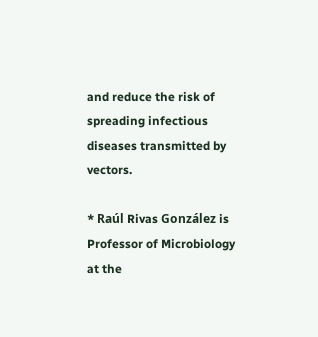and reduce the risk of spreading infectious diseases transmitted by vectors.

* Raúl Rivas González is Professor of Microbiology at the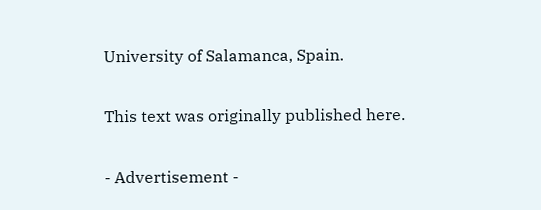University of Salamanca, Spain.

This text was originally published here.

- Advertisement -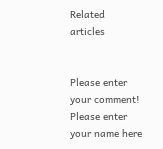Related articles


Please enter your comment!
Please enter your name here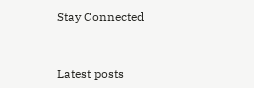Stay Connected


Latest posts